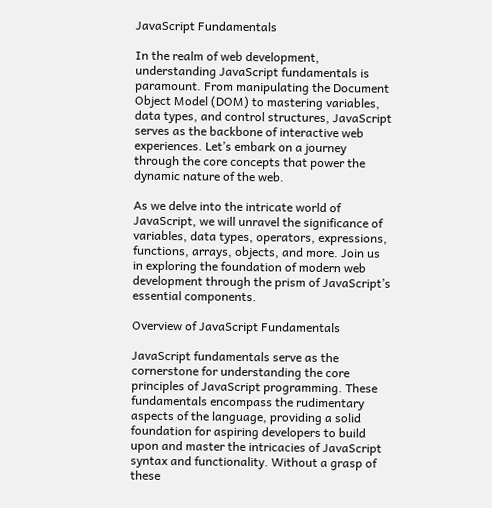JavaScript Fundamentals

In the realm of web development, understanding JavaScript fundamentals is paramount. From manipulating the Document Object Model (DOM) to mastering variables, data types, and control structures, JavaScript serves as the backbone of interactive web experiences. Let’s embark on a journey through the core concepts that power the dynamic nature of the web.

As we delve into the intricate world of JavaScript, we will unravel the significance of variables, data types, operators, expressions, functions, arrays, objects, and more. Join us in exploring the foundation of modern web development through the prism of JavaScript’s essential components.

Overview of JavaScript Fundamentals

JavaScript fundamentals serve as the cornerstone for understanding the core principles of JavaScript programming. These fundamentals encompass the rudimentary aspects of the language, providing a solid foundation for aspiring developers to build upon and master the intricacies of JavaScript syntax and functionality. Without a grasp of these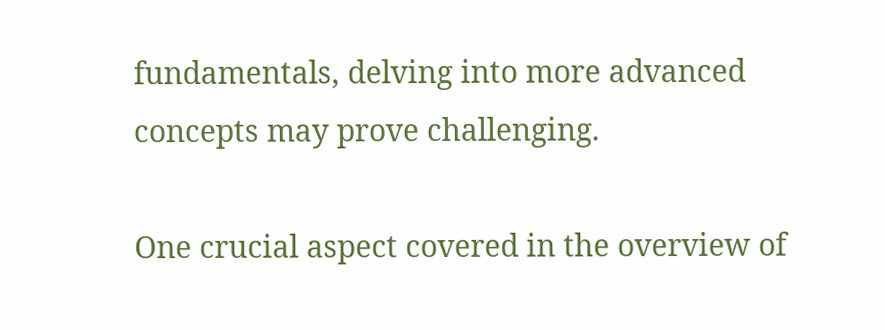fundamentals, delving into more advanced concepts may prove challenging.

One crucial aspect covered in the overview of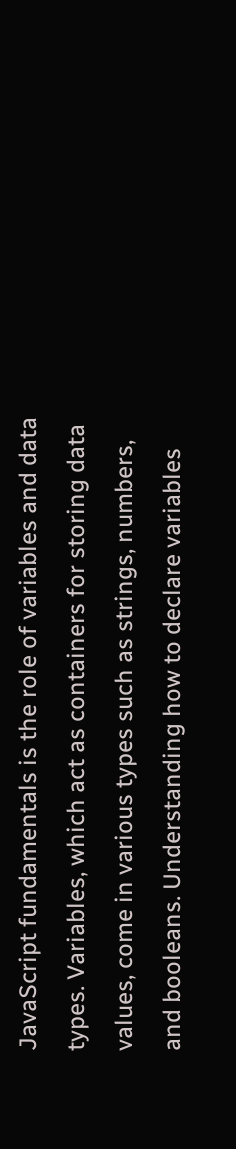JavaScript fundamentals is the role of variables and data types. Variables, which act as containers for storing data values, come in various types such as strings, numbers, and booleans. Understanding how to declare variables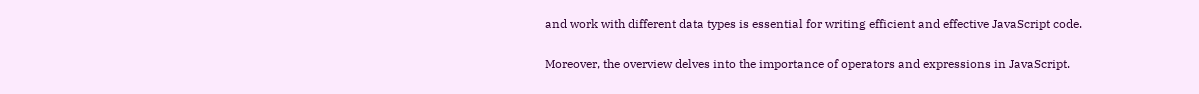and work with different data types is essential for writing efficient and effective JavaScript code.

Moreover, the overview delves into the importance of operators and expressions in JavaScript.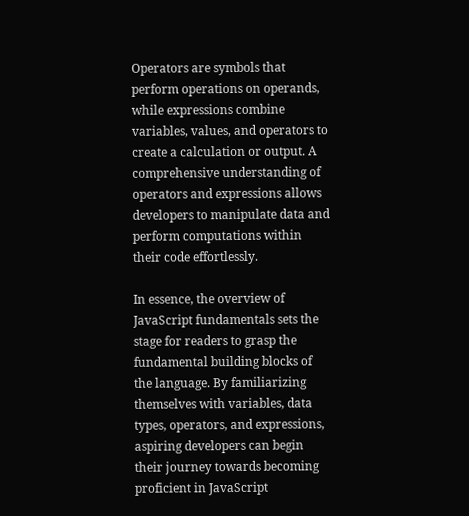Operators are symbols that perform operations on operands, while expressions combine variables, values, and operators to create a calculation or output. A comprehensive understanding of operators and expressions allows developers to manipulate data and perform computations within their code effortlessly.

In essence, the overview of JavaScript fundamentals sets the stage for readers to grasp the fundamental building blocks of the language. By familiarizing themselves with variables, data types, operators, and expressions, aspiring developers can begin their journey towards becoming proficient in JavaScript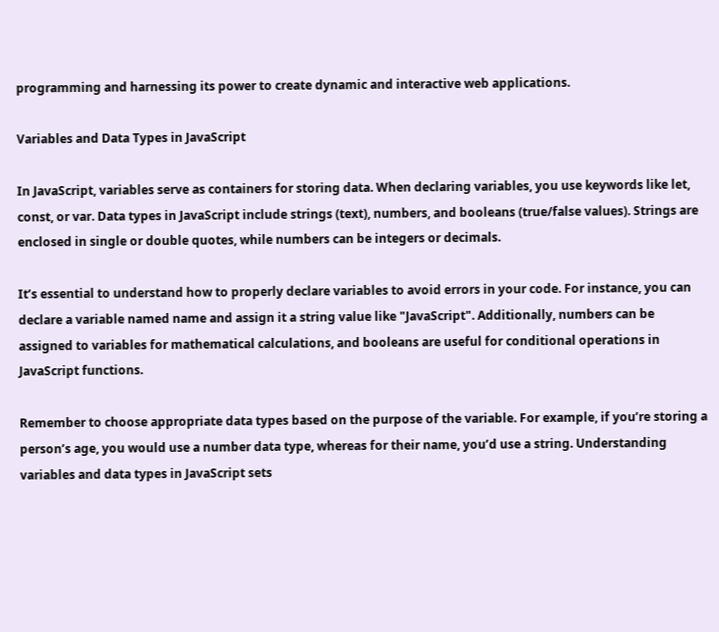programming and harnessing its power to create dynamic and interactive web applications.

Variables and Data Types in JavaScript

In JavaScript, variables serve as containers for storing data. When declaring variables, you use keywords like let, const, or var. Data types in JavaScript include strings (text), numbers, and booleans (true/false values). Strings are enclosed in single or double quotes, while numbers can be integers or decimals.

It’s essential to understand how to properly declare variables to avoid errors in your code. For instance, you can declare a variable named name and assign it a string value like "JavaScript". Additionally, numbers can be assigned to variables for mathematical calculations, and booleans are useful for conditional operations in JavaScript functions.

Remember to choose appropriate data types based on the purpose of the variable. For example, if you’re storing a person’s age, you would use a number data type, whereas for their name, you’d use a string. Understanding variables and data types in JavaScript sets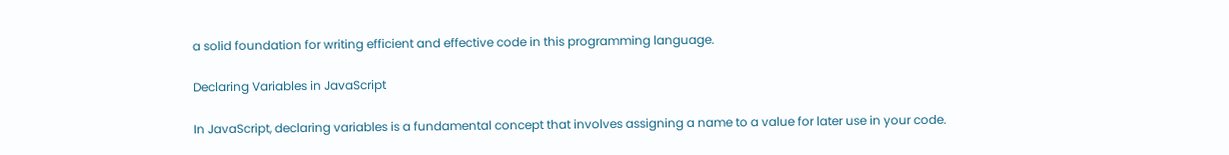a solid foundation for writing efficient and effective code in this programming language.

Declaring Variables in JavaScript

In JavaScript, declaring variables is a fundamental concept that involves assigning a name to a value for later use in your code.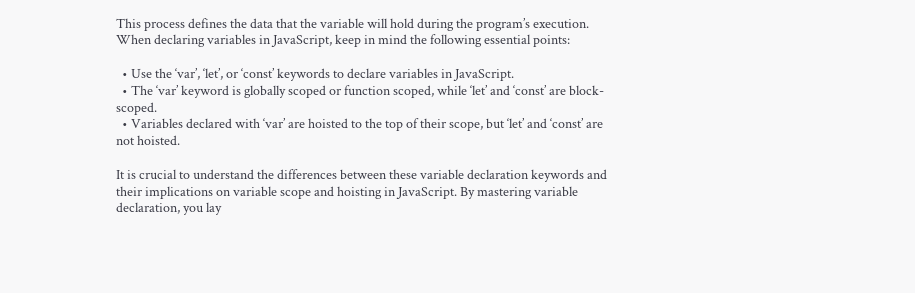This process defines the data that the variable will hold during the program’s execution. When declaring variables in JavaScript, keep in mind the following essential points:

  • Use the ‘var’, ‘let’, or ‘const’ keywords to declare variables in JavaScript.
  • The ‘var’ keyword is globally scoped or function scoped, while ‘let’ and ‘const’ are block-scoped.
  • Variables declared with ‘var’ are hoisted to the top of their scope, but ‘let’ and ‘const’ are not hoisted.

It is crucial to understand the differences between these variable declaration keywords and their implications on variable scope and hoisting in JavaScript. By mastering variable declaration, you lay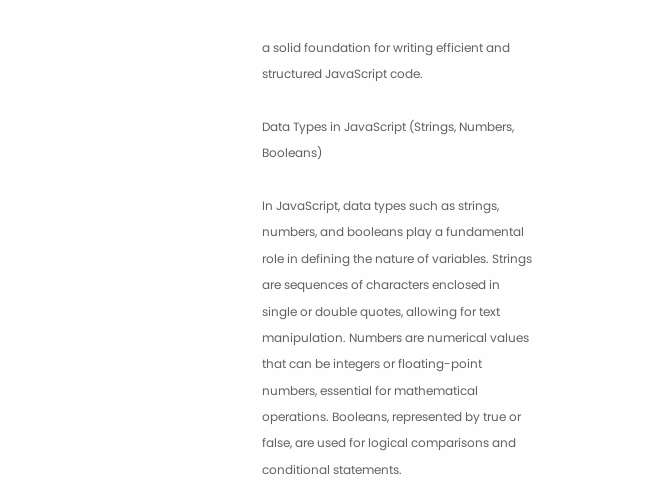a solid foundation for writing efficient and structured JavaScript code.

Data Types in JavaScript (Strings, Numbers, Booleans)

In JavaScript, data types such as strings, numbers, and booleans play a fundamental role in defining the nature of variables. Strings are sequences of characters enclosed in single or double quotes, allowing for text manipulation. Numbers are numerical values that can be integers or floating-point numbers, essential for mathematical operations. Booleans, represented by true or false, are used for logical comparisons and conditional statements.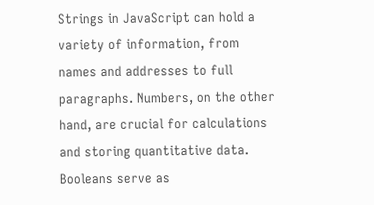Strings in JavaScript can hold a variety of information, from names and addresses to full paragraphs. Numbers, on the other hand, are crucial for calculations and storing quantitative data. Booleans serve as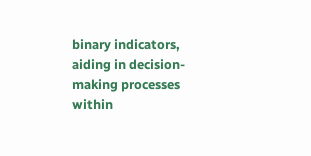binary indicators, aiding in decision-making processes within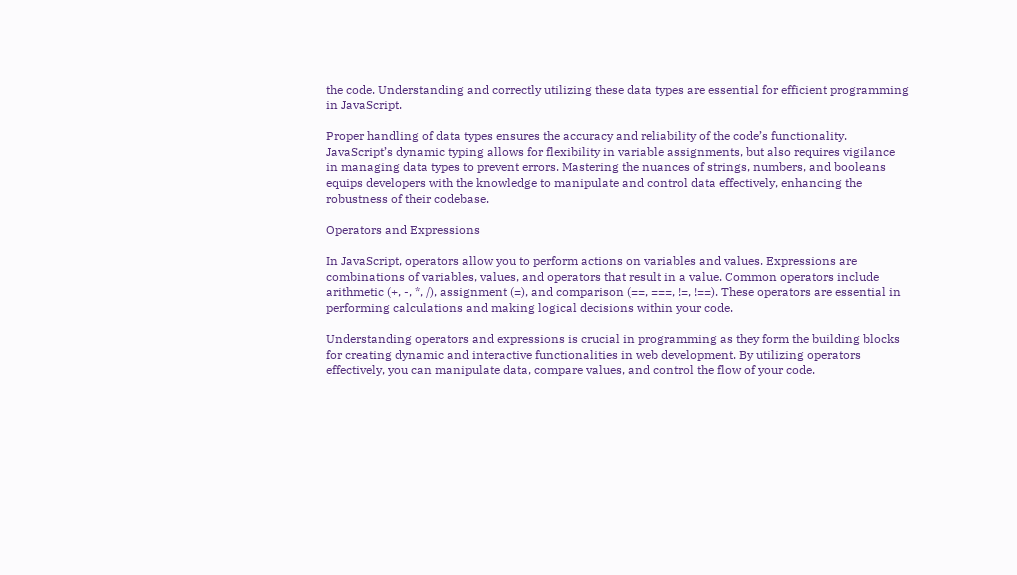the code. Understanding and correctly utilizing these data types are essential for efficient programming in JavaScript.

Proper handling of data types ensures the accuracy and reliability of the code’s functionality. JavaScript’s dynamic typing allows for flexibility in variable assignments, but also requires vigilance in managing data types to prevent errors. Mastering the nuances of strings, numbers, and booleans equips developers with the knowledge to manipulate and control data effectively, enhancing the robustness of their codebase.

Operators and Expressions

In JavaScript, operators allow you to perform actions on variables and values. Expressions are combinations of variables, values, and operators that result in a value. Common operators include arithmetic (+, -, *, /), assignment (=), and comparison (==, ===, !=, !==). These operators are essential in performing calculations and making logical decisions within your code.

Understanding operators and expressions is crucial in programming as they form the building blocks for creating dynamic and interactive functionalities in web development. By utilizing operators effectively, you can manipulate data, compare values, and control the flow of your code.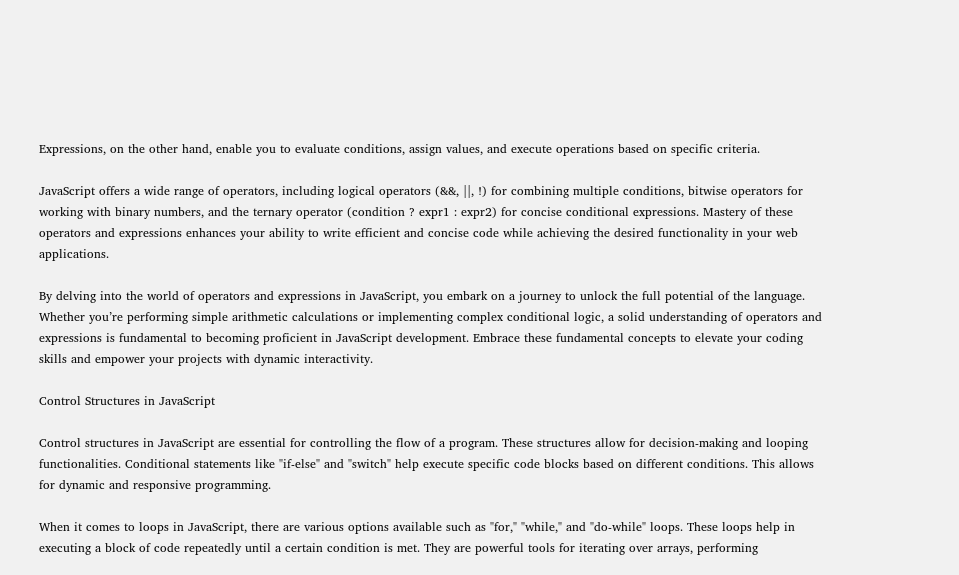Expressions, on the other hand, enable you to evaluate conditions, assign values, and execute operations based on specific criteria.

JavaScript offers a wide range of operators, including logical operators (&&, ||, !) for combining multiple conditions, bitwise operators for working with binary numbers, and the ternary operator (condition ? expr1 : expr2) for concise conditional expressions. Mastery of these operators and expressions enhances your ability to write efficient and concise code while achieving the desired functionality in your web applications.

By delving into the world of operators and expressions in JavaScript, you embark on a journey to unlock the full potential of the language. Whether you’re performing simple arithmetic calculations or implementing complex conditional logic, a solid understanding of operators and expressions is fundamental to becoming proficient in JavaScript development. Embrace these fundamental concepts to elevate your coding skills and empower your projects with dynamic interactivity.

Control Structures in JavaScript

Control structures in JavaScript are essential for controlling the flow of a program. These structures allow for decision-making and looping functionalities. Conditional statements like "if-else" and "switch" help execute specific code blocks based on different conditions. This allows for dynamic and responsive programming.

When it comes to loops in JavaScript, there are various options available such as "for," "while," and "do-while" loops. These loops help in executing a block of code repeatedly until a certain condition is met. They are powerful tools for iterating over arrays, performing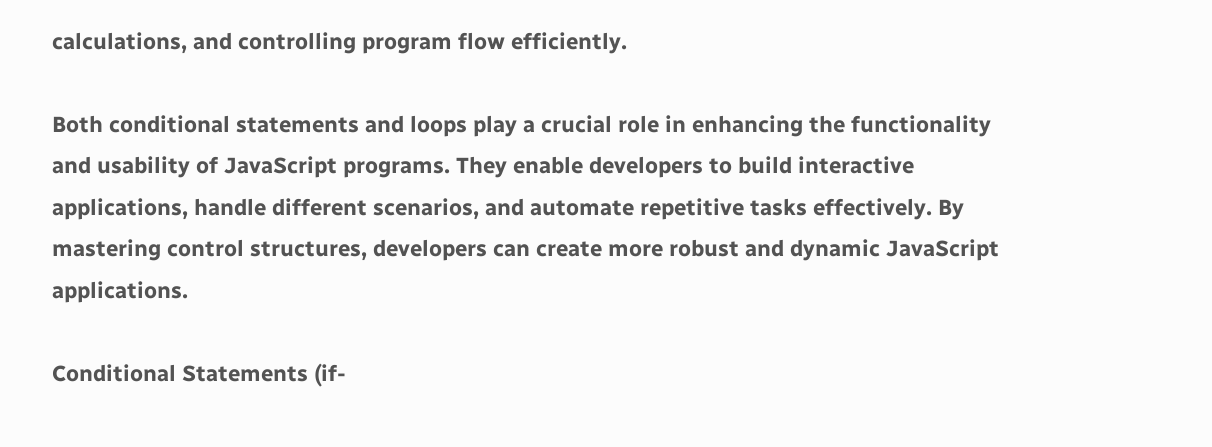calculations, and controlling program flow efficiently.

Both conditional statements and loops play a crucial role in enhancing the functionality and usability of JavaScript programs. They enable developers to build interactive applications, handle different scenarios, and automate repetitive tasks effectively. By mastering control structures, developers can create more robust and dynamic JavaScript applications.

Conditional Statements (if-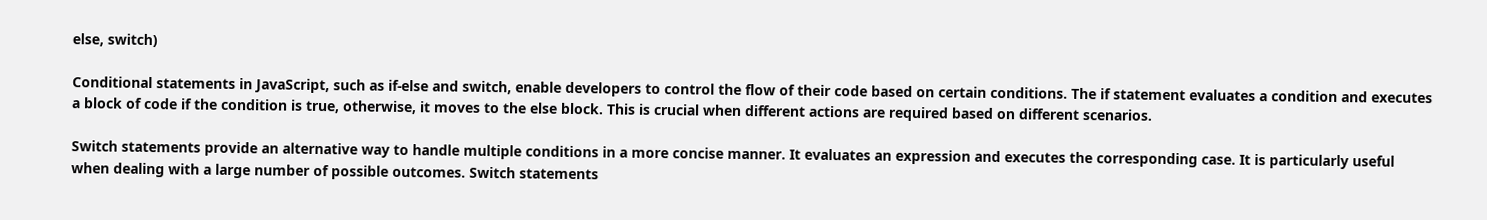else, switch)

Conditional statements in JavaScript, such as if-else and switch, enable developers to control the flow of their code based on certain conditions. The if statement evaluates a condition and executes a block of code if the condition is true, otherwise, it moves to the else block. This is crucial when different actions are required based on different scenarios.

Switch statements provide an alternative way to handle multiple conditions in a more concise manner. It evaluates an expression and executes the corresponding case. It is particularly useful when dealing with a large number of possible outcomes. Switch statements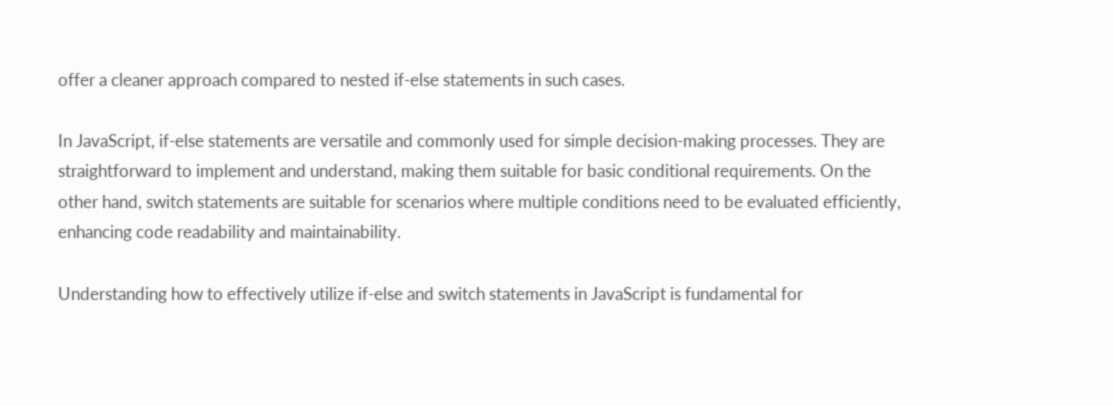offer a cleaner approach compared to nested if-else statements in such cases.

In JavaScript, if-else statements are versatile and commonly used for simple decision-making processes. They are straightforward to implement and understand, making them suitable for basic conditional requirements. On the other hand, switch statements are suitable for scenarios where multiple conditions need to be evaluated efficiently, enhancing code readability and maintainability.

Understanding how to effectively utilize if-else and switch statements in JavaScript is fundamental for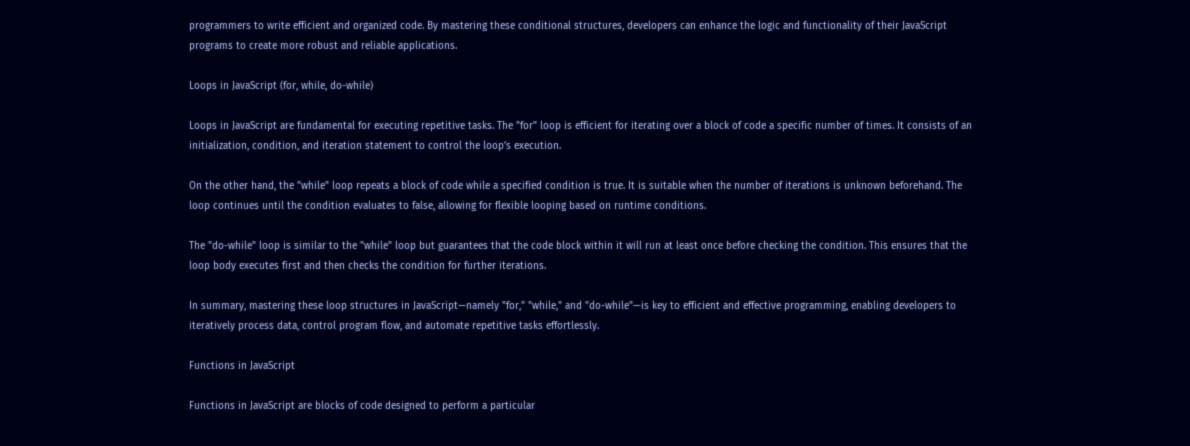programmers to write efficient and organized code. By mastering these conditional structures, developers can enhance the logic and functionality of their JavaScript programs to create more robust and reliable applications.

Loops in JavaScript (for, while, do-while)

Loops in JavaScript are fundamental for executing repetitive tasks. The "for" loop is efficient for iterating over a block of code a specific number of times. It consists of an initialization, condition, and iteration statement to control the loop’s execution.

On the other hand, the "while" loop repeats a block of code while a specified condition is true. It is suitable when the number of iterations is unknown beforehand. The loop continues until the condition evaluates to false, allowing for flexible looping based on runtime conditions.

The "do-while" loop is similar to the "while" loop but guarantees that the code block within it will run at least once before checking the condition. This ensures that the loop body executes first and then checks the condition for further iterations.

In summary, mastering these loop structures in JavaScript—namely "for," "while," and "do-while"—is key to efficient and effective programming, enabling developers to iteratively process data, control program flow, and automate repetitive tasks effortlessly.

Functions in JavaScript

Functions in JavaScript are blocks of code designed to perform a particular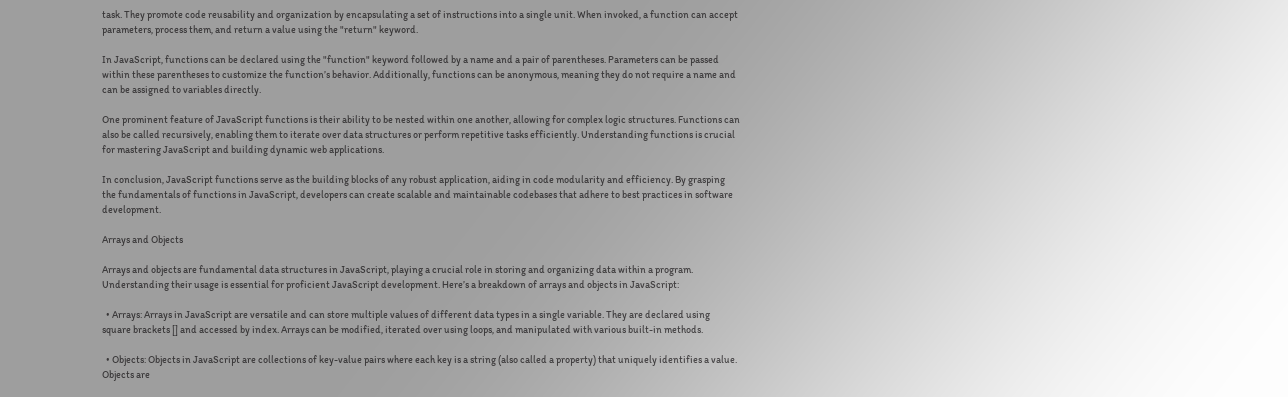task. They promote code reusability and organization by encapsulating a set of instructions into a single unit. When invoked, a function can accept parameters, process them, and return a value using the "return" keyword.

In JavaScript, functions can be declared using the "function" keyword followed by a name and a pair of parentheses. Parameters can be passed within these parentheses to customize the function’s behavior. Additionally, functions can be anonymous, meaning they do not require a name and can be assigned to variables directly.

One prominent feature of JavaScript functions is their ability to be nested within one another, allowing for complex logic structures. Functions can also be called recursively, enabling them to iterate over data structures or perform repetitive tasks efficiently. Understanding functions is crucial for mastering JavaScript and building dynamic web applications.

In conclusion, JavaScript functions serve as the building blocks of any robust application, aiding in code modularity and efficiency. By grasping the fundamentals of functions in JavaScript, developers can create scalable and maintainable codebases that adhere to best practices in software development.

Arrays and Objects

Arrays and objects are fundamental data structures in JavaScript, playing a crucial role in storing and organizing data within a program. Understanding their usage is essential for proficient JavaScript development. Here’s a breakdown of arrays and objects in JavaScript:

  • Arrays: Arrays in JavaScript are versatile and can store multiple values of different data types in a single variable. They are declared using square brackets [] and accessed by index. Arrays can be modified, iterated over using loops, and manipulated with various built-in methods.

  • Objects: Objects in JavaScript are collections of key-value pairs where each key is a string (also called a property) that uniquely identifies a value. Objects are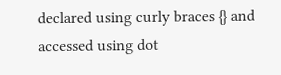declared using curly braces {} and accessed using dot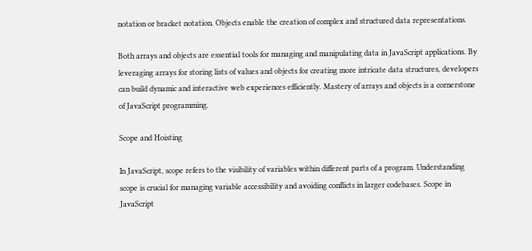notation or bracket notation. Objects enable the creation of complex and structured data representations.

Both arrays and objects are essential tools for managing and manipulating data in JavaScript applications. By leveraging arrays for storing lists of values and objects for creating more intricate data structures, developers can build dynamic and interactive web experiences efficiently. Mastery of arrays and objects is a cornerstone of JavaScript programming.

Scope and Hoisting

In JavaScript, scope refers to the visibility of variables within different parts of a program. Understanding scope is crucial for managing variable accessibility and avoiding conflicts in larger codebases. Scope in JavaScript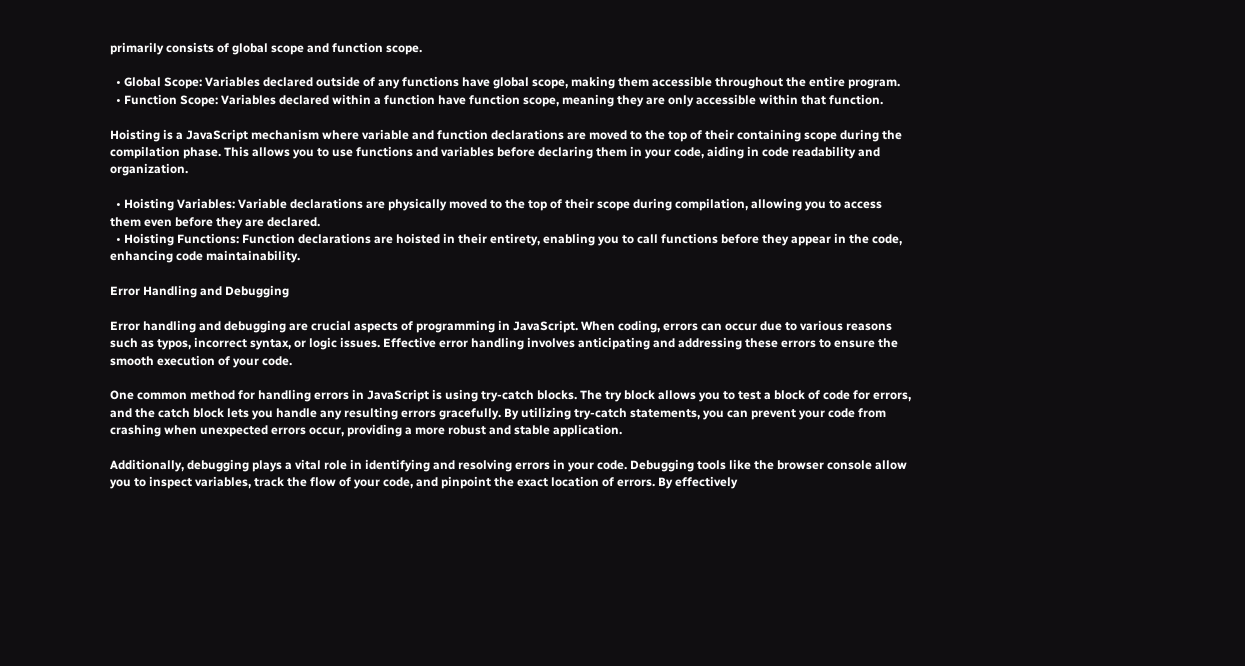primarily consists of global scope and function scope.

  • Global Scope: Variables declared outside of any functions have global scope, making them accessible throughout the entire program.
  • Function Scope: Variables declared within a function have function scope, meaning they are only accessible within that function.

Hoisting is a JavaScript mechanism where variable and function declarations are moved to the top of their containing scope during the compilation phase. This allows you to use functions and variables before declaring them in your code, aiding in code readability and organization.

  • Hoisting Variables: Variable declarations are physically moved to the top of their scope during compilation, allowing you to access them even before they are declared.
  • Hoisting Functions: Function declarations are hoisted in their entirety, enabling you to call functions before they appear in the code, enhancing code maintainability.

Error Handling and Debugging

Error handling and debugging are crucial aspects of programming in JavaScript. When coding, errors can occur due to various reasons such as typos, incorrect syntax, or logic issues. Effective error handling involves anticipating and addressing these errors to ensure the smooth execution of your code.

One common method for handling errors in JavaScript is using try-catch blocks. The try block allows you to test a block of code for errors, and the catch block lets you handle any resulting errors gracefully. By utilizing try-catch statements, you can prevent your code from crashing when unexpected errors occur, providing a more robust and stable application.

Additionally, debugging plays a vital role in identifying and resolving errors in your code. Debugging tools like the browser console allow you to inspect variables, track the flow of your code, and pinpoint the exact location of errors. By effectively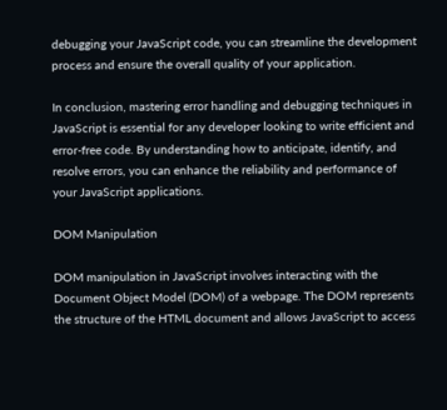debugging your JavaScript code, you can streamline the development process and ensure the overall quality of your application.

In conclusion, mastering error handling and debugging techniques in JavaScript is essential for any developer looking to write efficient and error-free code. By understanding how to anticipate, identify, and resolve errors, you can enhance the reliability and performance of your JavaScript applications.

DOM Manipulation

DOM manipulation in JavaScript involves interacting with the Document Object Model (DOM) of a webpage. The DOM represents the structure of the HTML document and allows JavaScript to access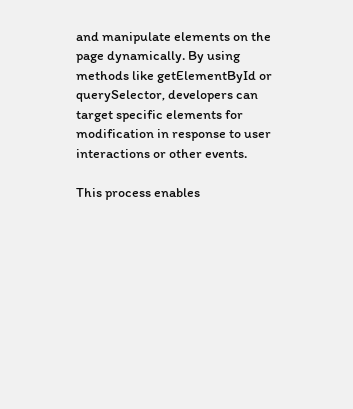and manipulate elements on the page dynamically. By using methods like getElementById or querySelector, developers can target specific elements for modification in response to user interactions or other events.

This process enables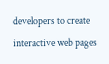developers to create interactive web pages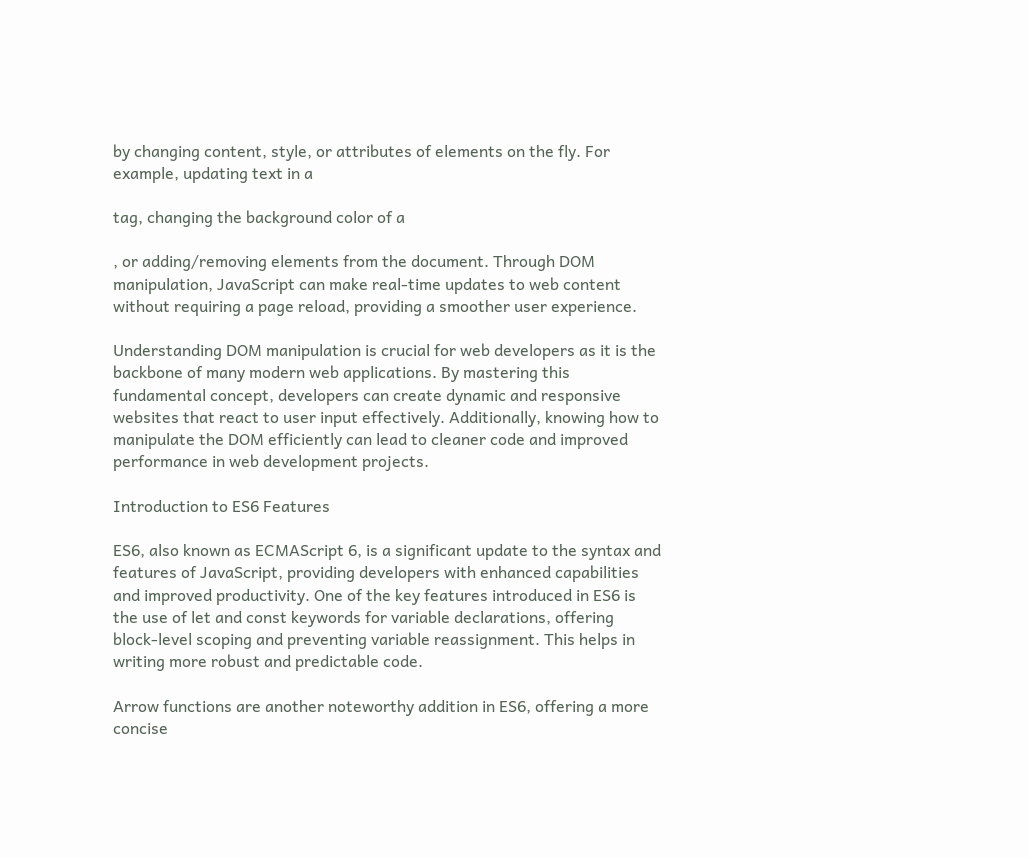by changing content, style, or attributes of elements on the fly. For example, updating text in a

tag, changing the background color of a

, or adding/removing elements from the document. Through DOM manipulation, JavaScript can make real-time updates to web content without requiring a page reload, providing a smoother user experience.

Understanding DOM manipulation is crucial for web developers as it is the backbone of many modern web applications. By mastering this fundamental concept, developers can create dynamic and responsive websites that react to user input effectively. Additionally, knowing how to manipulate the DOM efficiently can lead to cleaner code and improved performance in web development projects.

Introduction to ES6 Features

ES6, also known as ECMAScript 6, is a significant update to the syntax and features of JavaScript, providing developers with enhanced capabilities and improved productivity. One of the key features introduced in ES6 is the use of let and const keywords for variable declarations, offering block-level scoping and preventing variable reassignment. This helps in writing more robust and predictable code.

Arrow functions are another noteworthy addition in ES6, offering a more concise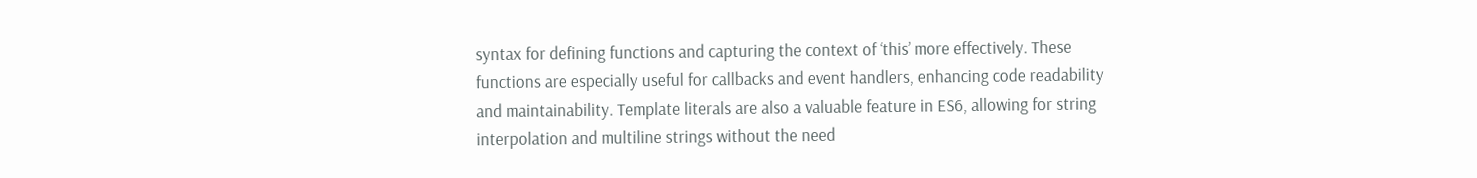syntax for defining functions and capturing the context of ‘this’ more effectively. These functions are especially useful for callbacks and event handlers, enhancing code readability and maintainability. Template literals are also a valuable feature in ES6, allowing for string interpolation and multiline strings without the need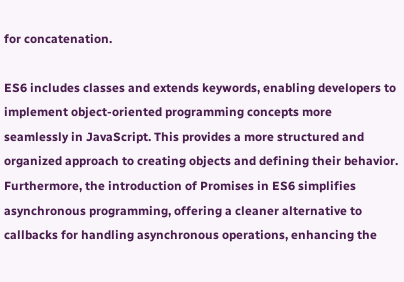for concatenation.

ES6 includes classes and extends keywords, enabling developers to implement object-oriented programming concepts more seamlessly in JavaScript. This provides a more structured and organized approach to creating objects and defining their behavior. Furthermore, the introduction of Promises in ES6 simplifies asynchronous programming, offering a cleaner alternative to callbacks for handling asynchronous operations, enhancing the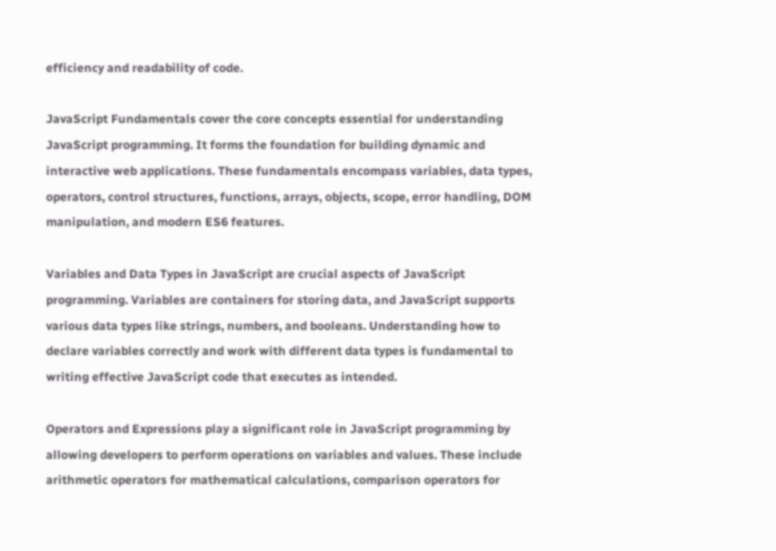efficiency and readability of code.

JavaScript Fundamentals cover the core concepts essential for understanding JavaScript programming. It forms the foundation for building dynamic and interactive web applications. These fundamentals encompass variables, data types, operators, control structures, functions, arrays, objects, scope, error handling, DOM manipulation, and modern ES6 features.

Variables and Data Types in JavaScript are crucial aspects of JavaScript programming. Variables are containers for storing data, and JavaScript supports various data types like strings, numbers, and booleans. Understanding how to declare variables correctly and work with different data types is fundamental to writing effective JavaScript code that executes as intended.

Operators and Expressions play a significant role in JavaScript programming by allowing developers to perform operations on variables and values. These include arithmetic operators for mathematical calculations, comparison operators for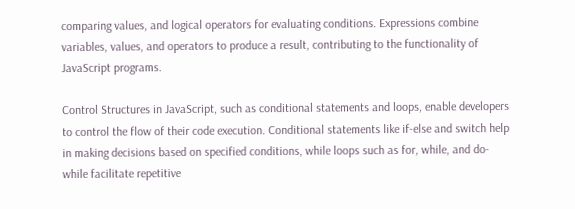comparing values, and logical operators for evaluating conditions. Expressions combine variables, values, and operators to produce a result, contributing to the functionality of JavaScript programs.

Control Structures in JavaScript, such as conditional statements and loops, enable developers to control the flow of their code execution. Conditional statements like if-else and switch help in making decisions based on specified conditions, while loops such as for, while, and do-while facilitate repetitive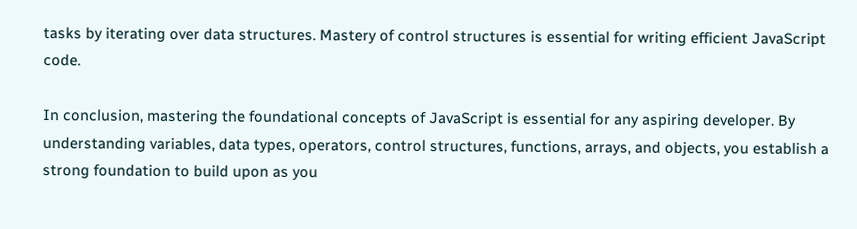tasks by iterating over data structures. Mastery of control structures is essential for writing efficient JavaScript code.

In conclusion, mastering the foundational concepts of JavaScript is essential for any aspiring developer. By understanding variables, data types, operators, control structures, functions, arrays, and objects, you establish a strong foundation to build upon as you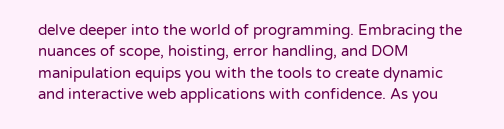delve deeper into the world of programming. Embracing the nuances of scope, hoisting, error handling, and DOM manipulation equips you with the tools to create dynamic and interactive web applications with confidence. As you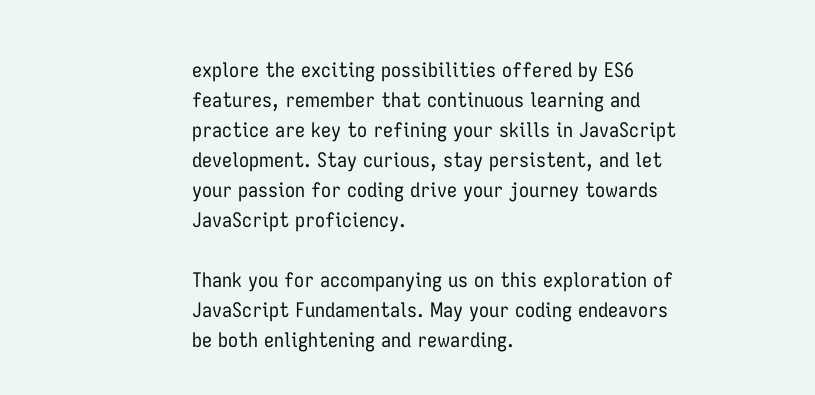explore the exciting possibilities offered by ES6 features, remember that continuous learning and practice are key to refining your skills in JavaScript development. Stay curious, stay persistent, and let your passion for coding drive your journey towards JavaScript proficiency.

Thank you for accompanying us on this exploration of JavaScript Fundamentals. May your coding endeavors be both enlightening and rewarding.